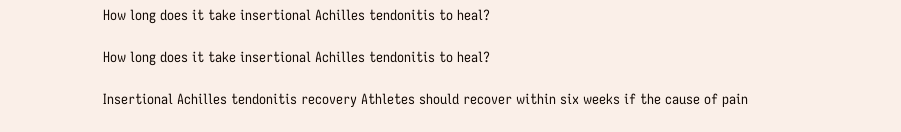How long does it take insertional Achilles tendonitis to heal?

How long does it take insertional Achilles tendonitis to heal?

Insertional Achilles tendonitis recovery Athletes should recover within six weeks if the cause of pain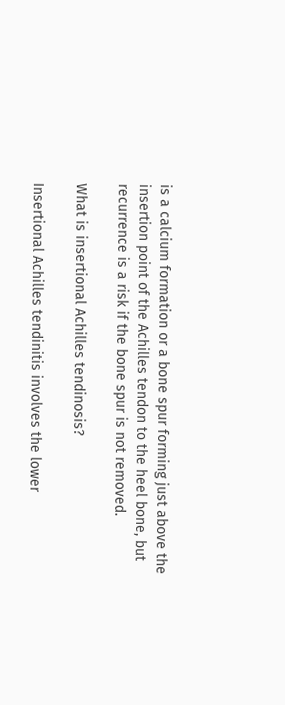is a calcium formation or a bone spur forming just above the insertion point of the Achilles tendon to the heel bone, but recurrence is a risk if the bone spur is not removed.

What is insertional Achilles tendinosis?

Insertional Achilles tendinitis involves the lower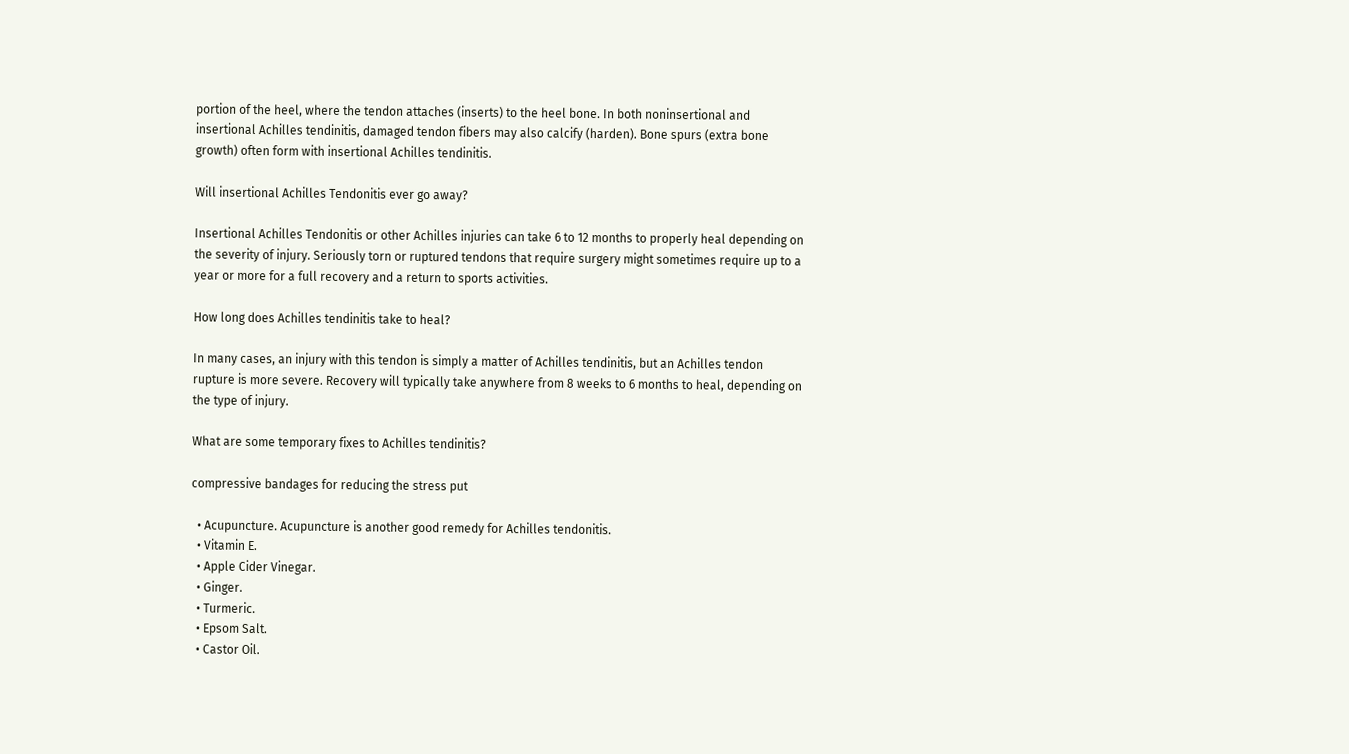portion of the heel, where the tendon attaches (inserts) to the heel bone. In both noninsertional and insertional Achilles tendinitis, damaged tendon fibers may also calcify (harden). Bone spurs (extra bone growth) often form with insertional Achilles tendinitis.

Will insertional Achilles Tendonitis ever go away?

Insertional Achilles Tendonitis or other Achilles injuries can take 6 to 12 months to properly heal depending on the severity of injury. Seriously torn or ruptured tendons that require surgery might sometimes require up to a year or more for a full recovery and a return to sports activities.

How long does Achilles tendinitis take to heal?

In many cases, an injury with this tendon is simply a matter of Achilles tendinitis, but an Achilles tendon rupture is more severe. Recovery will typically take anywhere from 8 weeks to 6 months to heal, depending on the type of injury.

What are some temporary fixes to Achilles tendinitis?

compressive bandages for reducing the stress put

  • Acupuncture. Acupuncture is another good remedy for Achilles tendonitis.
  • Vitamin E.
  • Apple Cider Vinegar.
  • Ginger.
  • Turmeric.
  • Epsom Salt.
  • Castor Oil.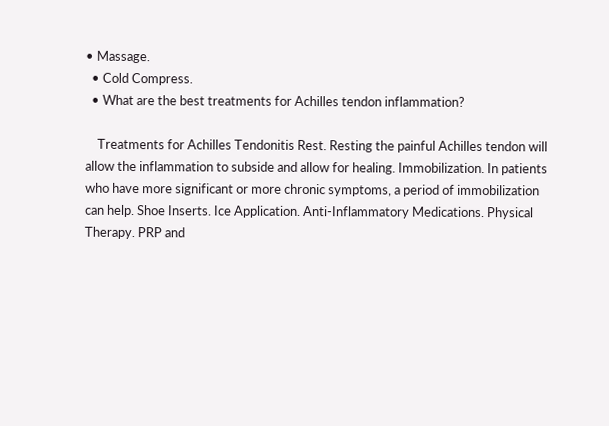• Massage.
  • Cold Compress.
  • What are the best treatments for Achilles tendon inflammation?

    Treatments for Achilles Tendonitis Rest. Resting the painful Achilles tendon will allow the inflammation to subside and allow for healing. Immobilization. In patients who have more significant or more chronic symptoms, a period of immobilization can help. Shoe Inserts. Ice Application. Anti-Inflammatory Medications. Physical Therapy. PRP and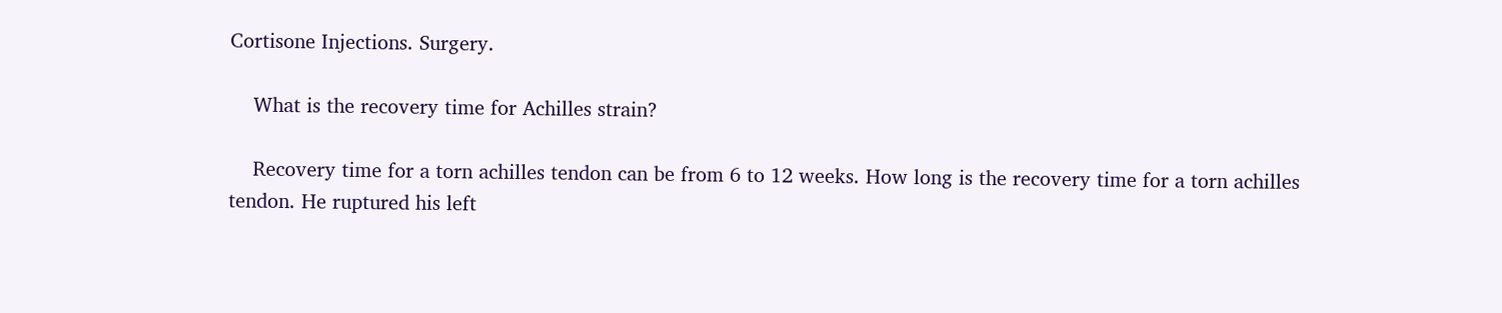Cortisone Injections. Surgery.

    What is the recovery time for Achilles strain?

    Recovery time for a torn achilles tendon can be from 6 to 12 weeks. How long is the recovery time for a torn achilles tendon. He ruptured his left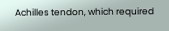Achilles tendon, which required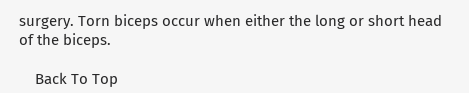surgery. Torn biceps occur when either the long or short head of the biceps.

    Back To Top